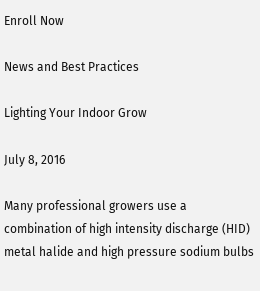Enroll Now

News and Best Practices

Lighting Your Indoor Grow

July 8, 2016

Many professional growers use a combination of high intensity discharge (HID) metal halide and high pressure sodium bulbs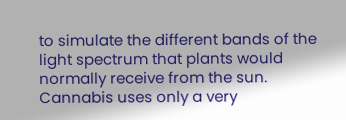to simulate the different bands of the light spectrum that plants would normally receive from the sun. Cannabis uses only a very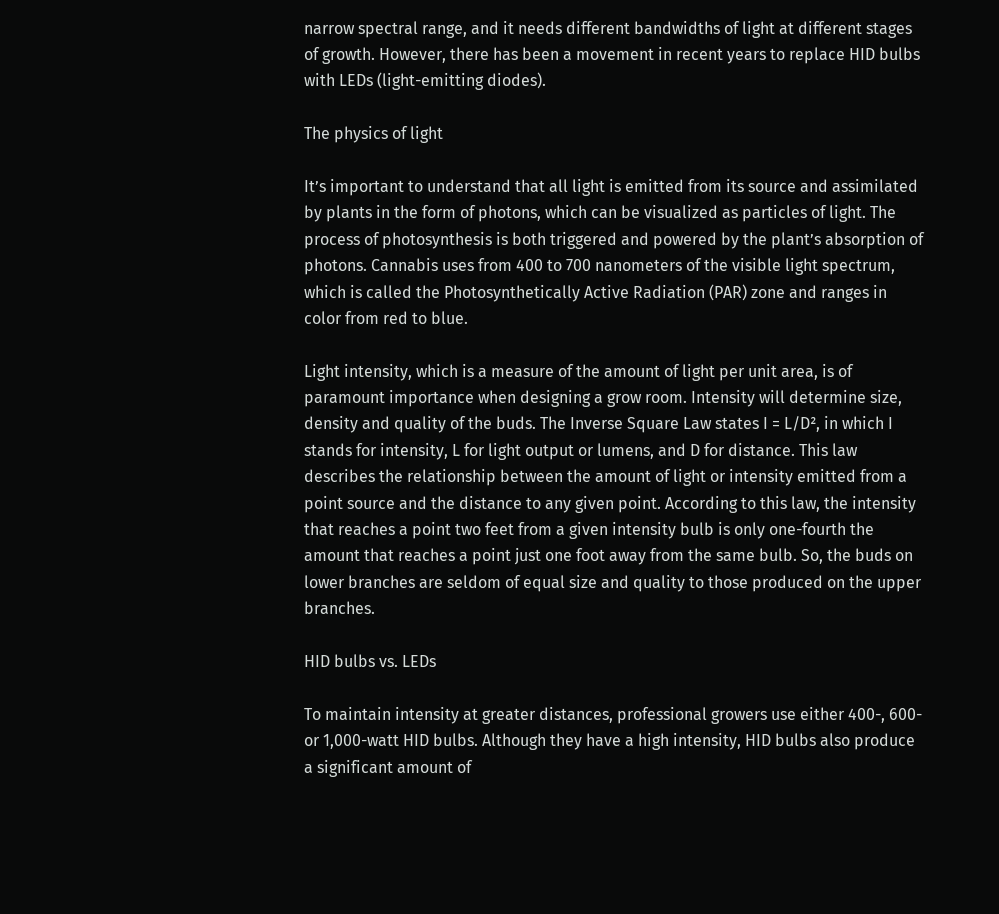narrow spectral range, and it needs different bandwidths of light at different stages of growth. However, there has been a movement in recent years to replace HID bulbs with LEDs (light-emitting diodes).

The physics of light

It’s important to understand that all light is emitted from its source and assimilated by plants in the form of photons, which can be visualized as particles of light. The process of photosynthesis is both triggered and powered by the plant’s absorption of photons. Cannabis uses from 400 to 700 nanometers of the visible light spectrum, which is called the Photosynthetically Active Radiation (PAR) zone and ranges in color from red to blue.

Light intensity, which is a measure of the amount of light per unit area, is of paramount importance when designing a grow room. Intensity will determine size, density and quality of the buds. The Inverse Square Law states I = L/D², in which I stands for intensity, L for light output or lumens, and D for distance. This law describes the relationship between the amount of light or intensity emitted from a point source and the distance to any given point. According to this law, the intensity that reaches a point two feet from a given intensity bulb is only one-fourth the amount that reaches a point just one foot away from the same bulb. So, the buds on lower branches are seldom of equal size and quality to those produced on the upper branches.

HID bulbs vs. LEDs

To maintain intensity at greater distances, professional growers use either 400-, 600-or 1,000-watt HID bulbs. Although they have a high intensity, HID bulbs also produce a significant amount of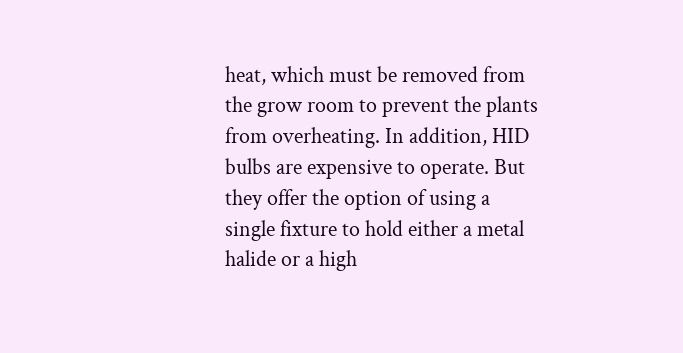heat, which must be removed from the grow room to prevent the plants from overheating. In addition, HID bulbs are expensive to operate. But they offer the option of using a single fixture to hold either a metal halide or a high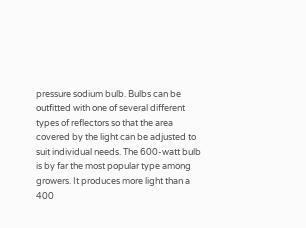pressure sodium bulb. Bulbs can be outfitted with one of several different types of reflectors so that the area covered by the light can be adjusted to suit individual needs. The 600-watt bulb is by far the most popular type among growers. It produces more light than a 400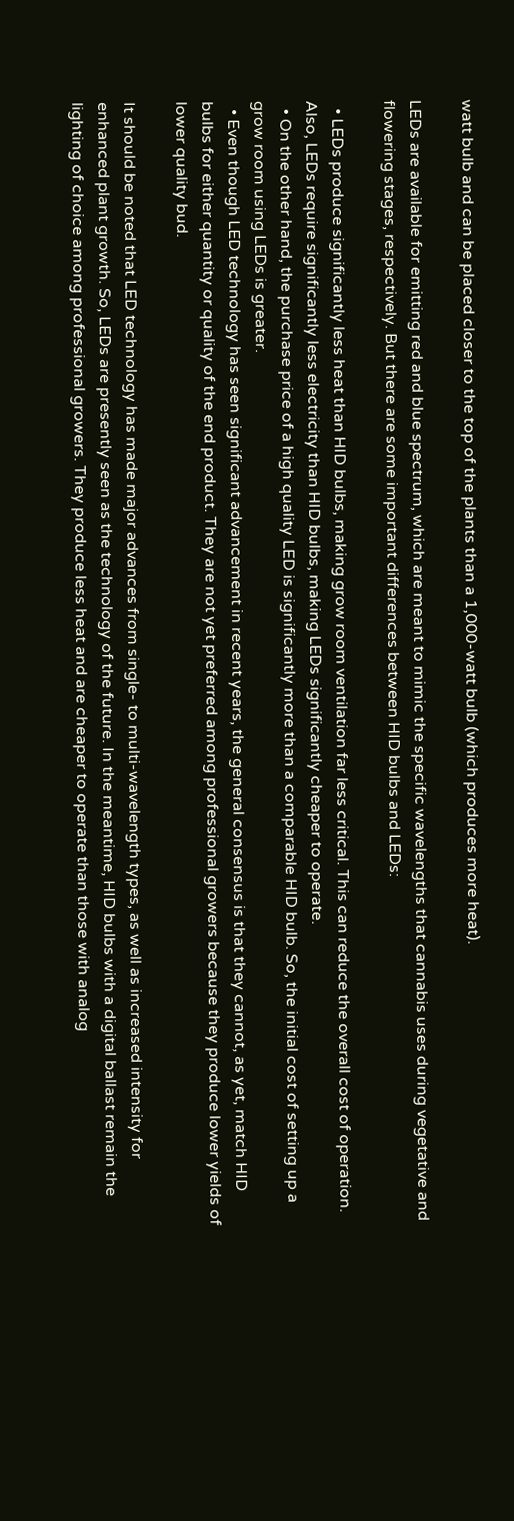watt bulb and can be placed closer to the top of the plants than a 1,000-watt bulb (which produces more heat).

LEDs are available for emitting red and blue spectrum, which are meant to mimic the specific wavelengths that cannabis uses during vegetative and flowering stages, respectively. But there are some important differences between HID bulbs and LEDs:

  • LEDs produce significantly less heat than HID bulbs, making grow room ventilation far less critical. This can reduce the overall cost of operation. Also, LEDs require significantly less electricity than HID bulbs, making LEDs significantly cheaper to operate.
  • On the other hand, the purchase price of a high quality LED is significantly more than a comparable HID bulb. So, the initial cost of setting up a grow room using LEDs is greater.
  • Even though LED technology has seen significant advancement in recent years, the general consensus is that they cannot, as yet, match HID bulbs for either quantity or quality of the end product. They are not yet preferred among professional growers because they produce lower yields of lower quality bud.

It should be noted that LED technology has made major advances from single- to multi-wavelength types, as well as increased intensity for enhanced plant growth. So, LEDs are presently seen as the technology of the future. In the meantime, HID bulbs with a digital ballast remain the lighting of choice among professional growers. They produce less heat and are cheaper to operate than those with analog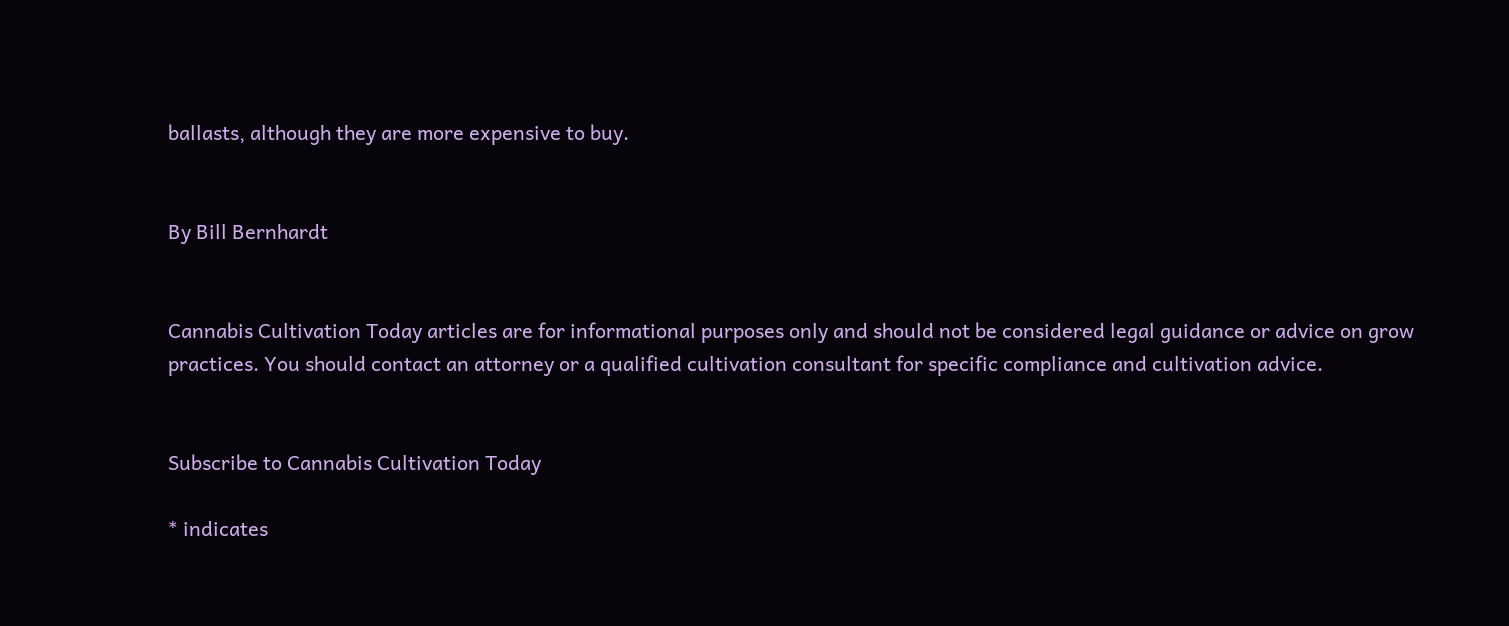ballasts, although they are more expensive to buy.


By Bill Bernhardt


Cannabis Cultivation Today articles are for informational purposes only and should not be considered legal guidance or advice on grow practices. You should contact an attorney or a qualified cultivation consultant for specific compliance and cultivation advice.


Subscribe to Cannabis Cultivation Today

* indicates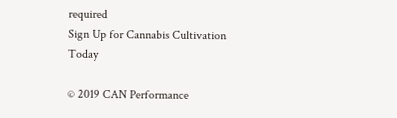required
Sign Up for Cannabis Cultivation Today

© 2019 CAN Performance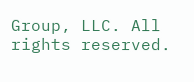Group, LLC. All rights reserved.